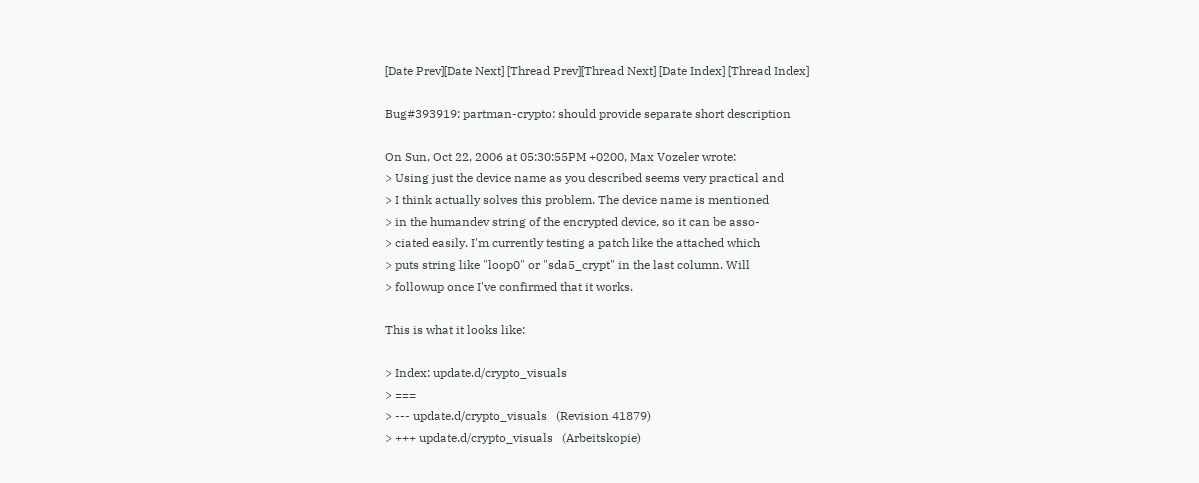[Date Prev][Date Next] [Thread Prev][Thread Next] [Date Index] [Thread Index]

Bug#393919: partman-crypto: should provide separate short description

On Sun, Oct 22, 2006 at 05:30:55PM +0200, Max Vozeler wrote:
> Using just the device name as you described seems very practical and
> I think actually solves this problem. The device name is mentioned
> in the humandev string of the encrypted device, so it can be asso-
> ciated easily. I'm currently testing a patch like the attached which
> puts string like "loop0" or "sda5_crypt" in the last column. Will
> followup once I've confirmed that it works.

This is what it looks like:

> Index: update.d/crypto_visuals
> ===
> --- update.d/crypto_visuals   (Revision 41879)
> +++ update.d/crypto_visuals   (Arbeitskopie)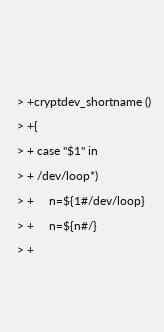> +cryptdev_shortname ()
> +{
> + case "$1" in
> + /dev/loop*)
> +     n=${1#/dev/loop}
> +     n=${n#/}
> +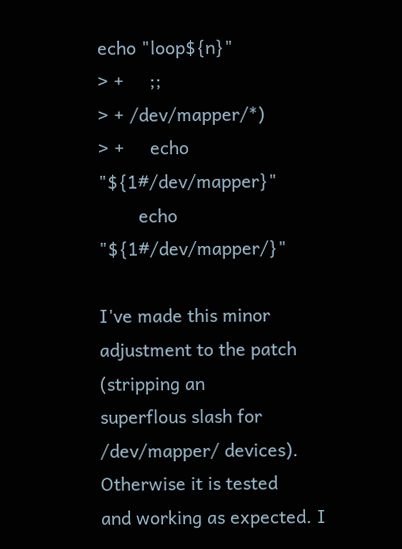echo "loop${n}"
> +     ;;
> + /dev/mapper/*)
> +     echo "${1#/dev/mapper}"
        echo "${1#/dev/mapper/}"

I've made this minor adjustment to the patch (stripping an
superflous slash for /dev/mapper/ devices). Otherwise it is tested
and working as expected. I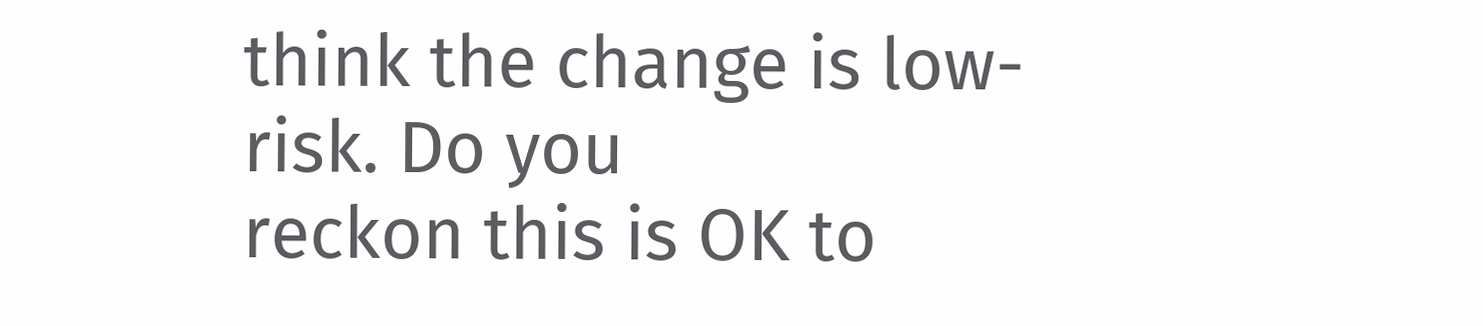think the change is low-risk. Do you
reckon this is OK to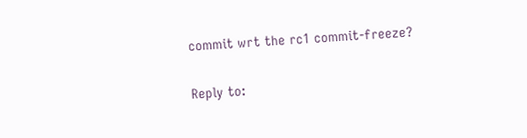commit wrt the rc1 commit-freeze?


Reply to: